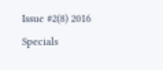Issue #2(8) 2016 Specials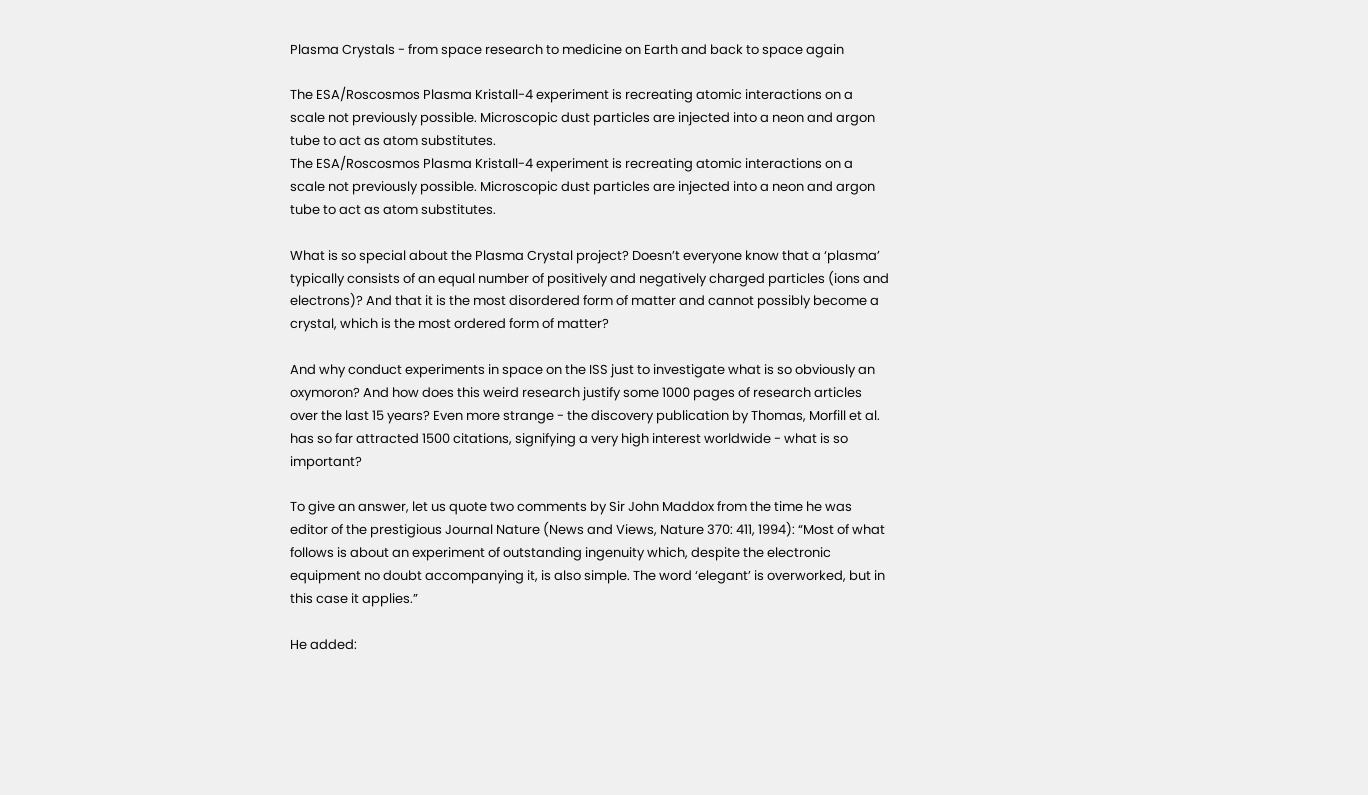Plasma Crystals - from space research to medicine on Earth and back to space again

The ESA/Roscosmos Plasma Kristall-4 experiment is recreating atomic interactions on a scale not previously possible. Microscopic dust particles are injected into a neon and argon tube to act as atom substitutes.
The ESA/Roscosmos Plasma Kristall-4 experiment is recreating atomic interactions on a scale not previously possible. Microscopic dust particles are injected into a neon and argon tube to act as atom substitutes.

What is so special about the Plasma Crystal project? Doesn’t everyone know that a ‘plasma’ typically consists of an equal number of positively and negatively charged particles (ions and electrons)? And that it is the most disordered form of matter and cannot possibly become a crystal, which is the most ordered form of matter?

And why conduct experiments in space on the ISS just to investigate what is so obviously an oxymoron? And how does this weird research justify some 1000 pages of research articles over the last 15 years? Even more strange - the discovery publication by Thomas, Morfill et al. has so far attracted 1500 citations, signifying a very high interest worldwide - what is so important?

To give an answer, let us quote two comments by Sir John Maddox from the time he was editor of the prestigious Journal Nature (News and Views, Nature 370: 411, 1994): “Most of what follows is about an experiment of outstanding ingenuity which, despite the electronic equipment no doubt accompanying it, is also simple. The word ‘elegant’ is overworked, but in this case it applies.”

He added: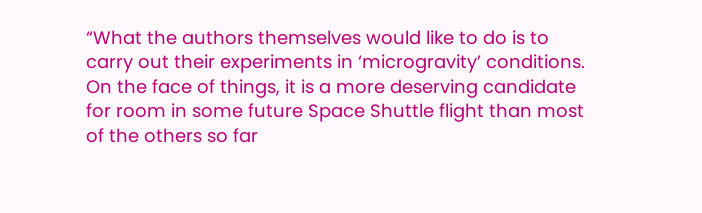“What the authors themselves would like to do is to carry out their experiments in ‘microgravity’ conditions. On the face of things, it is a more deserving candidate for room in some future Space Shuttle flight than most of the others so far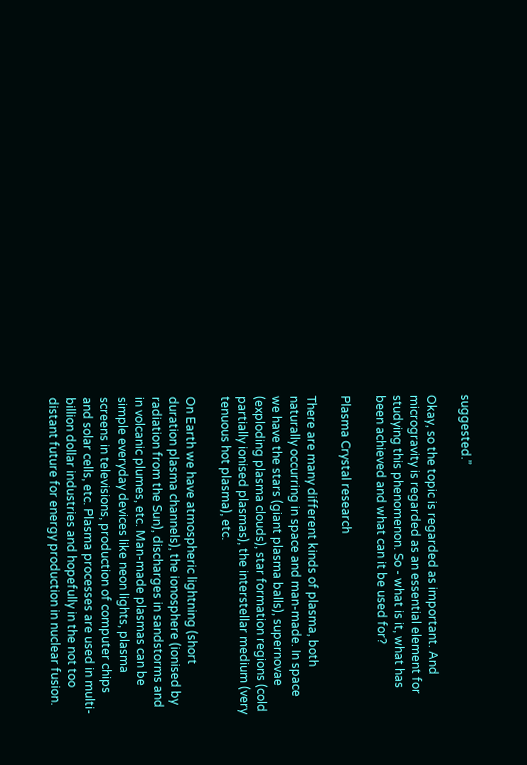suggested.”

Okay, so the topic is regarded as important. And microgravity is regarded as an essential element for studying this phenomenon. So - what is it, what has been achieved and what can it be used for?

Plasma Crystal research

There are many different kinds of plasma, both naturally occurring in space and man-made. In space we have the stars (giant plasma balls), supernovae (exploding plasma clouds), star formation regions (cold partially ionised plasmas), the interstellar medium (very tenuous hot plasma), etc.

On Earth we have atmospheric lightning (short duration plasma channels), the ionosphere (ionised by radiation from the Sun), discharges in sandstorms and in volcanic plumes, etc. Man-made plasmas can be simple everyday devices like neon lights, plasma screens in televisions, production of computer chips and solar cells, etc. Plasma processes are used in multi-billion dollar industries and hopefully in the not too distant future for energy production in nuclear fusion.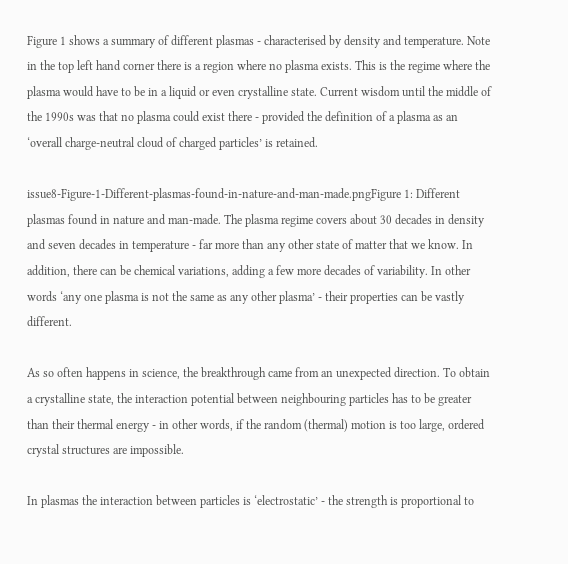Figure 1 shows a summary of different plasmas - characterised by density and temperature. Note in the top left hand corner there is a region where no plasma exists. This is the regime where the plasma would have to be in a liquid or even crystalline state. Current wisdom until the middle of the 1990s was that no plasma could exist there - provided the definition of a plasma as an ‘overall charge-neutral cloud of charged particles’ is retained.

issue8-Figure-1-Different-plasmas-found-in-nature-and-man-made.pngFigure 1: Different plasmas found in nature and man-made. The plasma regime covers about 30 decades in density and seven decades in temperature - far more than any other state of matter that we know. In addition, there can be chemical variations, adding a few more decades of variability. In other words ‘any one plasma is not the same as any other plasma’ - their properties can be vastly different.

As so often happens in science, the breakthrough came from an unexpected direction. To obtain a crystalline state, the interaction potential between neighbouring particles has to be greater than their thermal energy - in other words, if the random (thermal) motion is too large, ordered crystal structures are impossible.

In plasmas the interaction between particles is ‘electrostatic’ - the strength is proportional to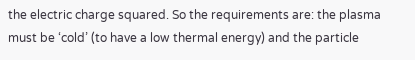the electric charge squared. So the requirements are: the plasma must be ‘cold’ (to have a low thermal energy) and the particle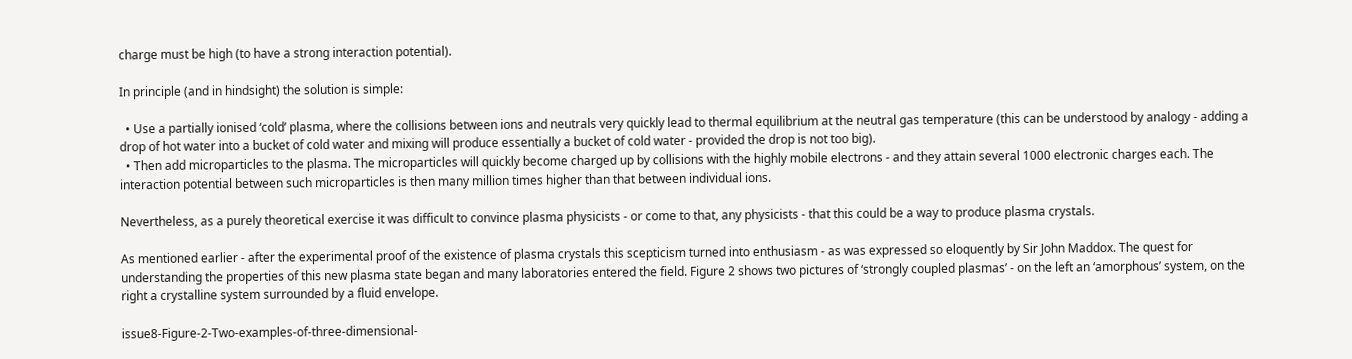charge must be high (to have a strong interaction potential).

In principle (and in hindsight) the solution is simple:

  • Use a partially ionised ‘cold’ plasma, where the collisions between ions and neutrals very quickly lead to thermal equilibrium at the neutral gas temperature (this can be understood by analogy - adding a drop of hot water into a bucket of cold water and mixing will produce essentially a bucket of cold water - provided the drop is not too big).
  • Then add microparticles to the plasma. The microparticles will quickly become charged up by collisions with the highly mobile electrons - and they attain several 1000 electronic charges each. The interaction potential between such microparticles is then many million times higher than that between individual ions.

Nevertheless, as a purely theoretical exercise it was difficult to convince plasma physicists - or come to that, any physicists - that this could be a way to produce plasma crystals.

As mentioned earlier - after the experimental proof of the existence of plasma crystals this scepticism turned into enthusiasm - as was expressed so eloquently by Sir John Maddox. The quest for understanding the properties of this new plasma state began and many laboratories entered the field. Figure 2 shows two pictures of ‘strongly coupled plasmas’ - on the left an ‘amorphous’ system, on the right a crystalline system surrounded by a fluid envelope.

issue8-Figure-2-Two-examples-of-three-dimensional-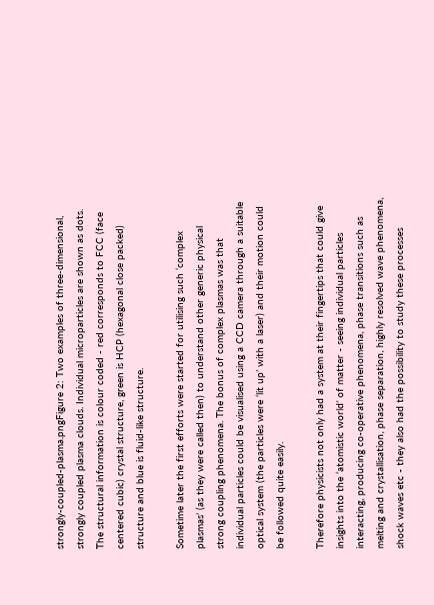strongly-coupled-plasma.pngFigure 2: Two examples of three-dimensional, strongly coupled plasma clouds. Individual microparticles are shown as dots. The structural information is colour coded - red corresponds to FCC (face centered cubic) crystal structure, green is HCP (hexagonal close packed) structure and blue is fluid-like structure.

Sometime later the first efforts were started for utilising such ‘complex plasmas’ (as they were called then) to understand other generic physical strong coupling phenomena. The bonus of complex plasmas was that individual particles could be visualised using a CCD camera through a suitable optical system (the particles were ‘lit up’ with a laser) and their motion could be followed quite easily.

Therefore physicists not only had a system at their fingertips that could give insights into the ‘atomistic world’ of matter - seeing individual particles interacting, producing co-operative phenomena, phase transitions such as melting and crystallisation, phase separation, highly resolved wave phenomena, shock waves etc - they also had the possibility to study these processes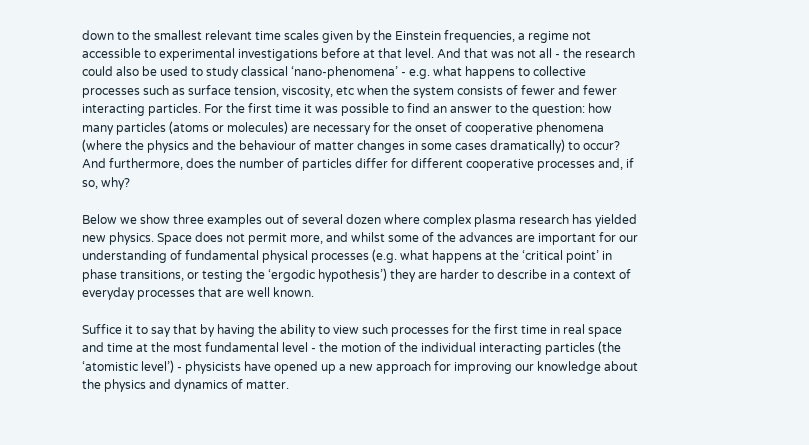down to the smallest relevant time scales given by the Einstein frequencies, a regime not accessible to experimental investigations before at that level. And that was not all - the research could also be used to study classical ‘nano-phenomena’ - e.g. what happens to collective processes such as surface tension, viscosity, etc when the system consists of fewer and fewer interacting particles. For the first time it was possible to find an answer to the question: how many particles (atoms or molecules) are necessary for the onset of cooperative phenomena (where the physics and the behaviour of matter changes in some cases dramatically) to occur? And furthermore, does the number of particles differ for different cooperative processes and, if so, why?

Below we show three examples out of several dozen where complex plasma research has yielded new physics. Space does not permit more, and whilst some of the advances are important for our understanding of fundamental physical processes (e.g. what happens at the ‘critical point’ in phase transitions, or testing the ‘ergodic hypothesis’) they are harder to describe in a context of everyday processes that are well known.

Suffice it to say that by having the ability to view such processes for the first time in real space and time at the most fundamental level - the motion of the individual interacting particles (the ‘atomistic level’) - physicists have opened up a new approach for improving our knowledge about the physics and dynamics of matter.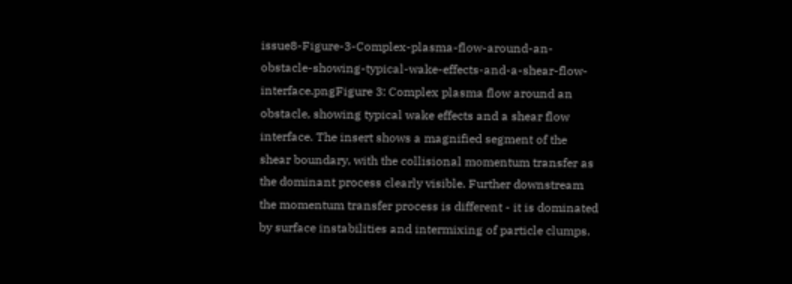issue8-Figure-3-Complex-plasma-flow-around-an-obstacle-showing-typical-wake-effects-and-a-shear-flow-interface.pngFigure 3: Complex plasma flow around an obstacle, showing typical wake effects and a shear flow interface. The insert shows a magnified segment of the shear boundary, with the collisional momentum transfer as the dominant process clearly visible. Further downstream the momentum transfer process is different - it is dominated by surface instabilities and intermixing of particle clumps.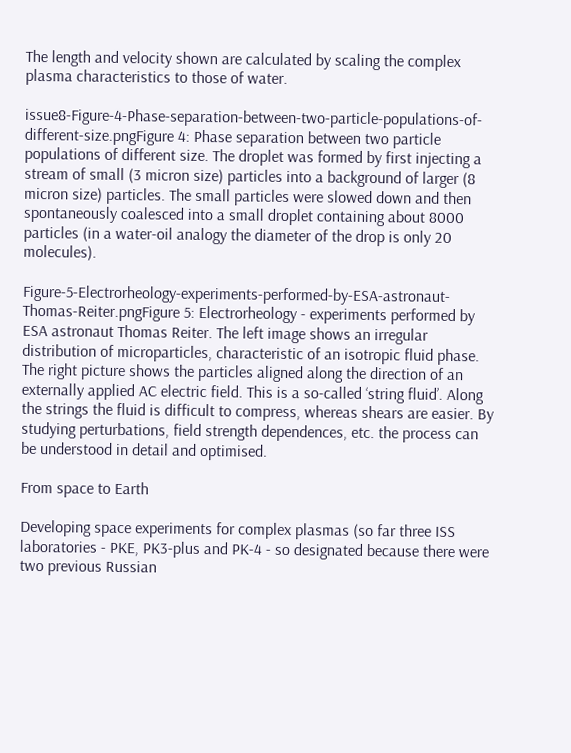The length and velocity shown are calculated by scaling the complex plasma characteristics to those of water.

issue8-Figure-4-Phase-separation-between-two-particle-populations-of-different-size.pngFigure 4: Phase separation between two particle populations of different size. The droplet was formed by first injecting a stream of small (3 micron size) particles into a background of larger (8 micron size) particles. The small particles were slowed down and then spontaneously coalesced into a small droplet containing about 8000 particles (in a water-oil analogy the diameter of the drop is only 20 molecules).

Figure-5-Electrorheology-experiments-performed-by-ESA-astronaut-Thomas-Reiter.pngFigure 5: Electrorheology - experiments performed by ESA astronaut Thomas Reiter. The left image shows an irregular distribution of microparticles, characteristic of an isotropic fluid phase. The right picture shows the particles aligned along the direction of an externally applied AC electric field. This is a so-called ‘string fluid’. Along the strings the fluid is difficult to compress, whereas shears are easier. By studying perturbations, field strength dependences, etc. the process can be understood in detail and optimised.

From space to Earth

Developing space experiments for complex plasmas (so far three ISS laboratories - PKE, PK3-plus and PK-4 - so designated because there were two previous Russian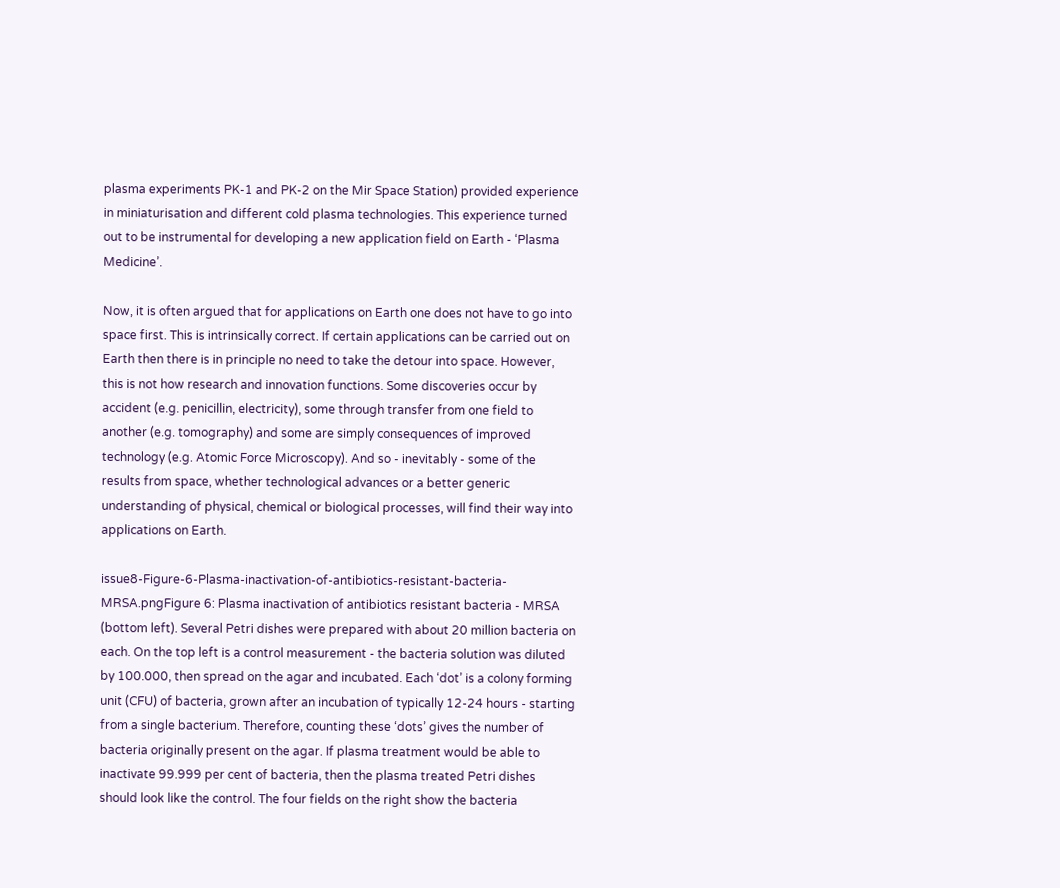plasma experiments PK-1 and PK-2 on the Mir Space Station) provided experience in miniaturisation and different cold plasma technologies. This experience turned out to be instrumental for developing a new application field on Earth - ‘Plasma Medicine’.

Now, it is often argued that for applications on Earth one does not have to go into space first. This is intrinsically correct. If certain applications can be carried out on Earth then there is in principle no need to take the detour into space. However, this is not how research and innovation functions. Some discoveries occur by accident (e.g. penicillin, electricity), some through transfer from one field to another (e.g. tomography) and some are simply consequences of improved technology (e.g. Atomic Force Microscopy). And so - inevitably - some of the results from space, whether technological advances or a better generic understanding of physical, chemical or biological processes, will find their way into applications on Earth.

issue8-Figure-6-Plasma-inactivation-of-antibiotics-resistant-bacteria-MRSA.pngFigure 6: Plasma inactivation of antibiotics resistant bacteria - MRSA (bottom left). Several Petri dishes were prepared with about 20 million bacteria on each. On the top left is a control measurement - the bacteria solution was diluted by 100.000, then spread on the agar and incubated. Each ‘dot’ is a colony forming unit (CFU) of bacteria, grown after an incubation of typically 12-24 hours - starting from a single bacterium. Therefore, counting these ‘dots’ gives the number of bacteria originally present on the agar. If plasma treatment would be able to inactivate 99.999 per cent of bacteria, then the plasma treated Petri dishes should look like the control. The four fields on the right show the bacteria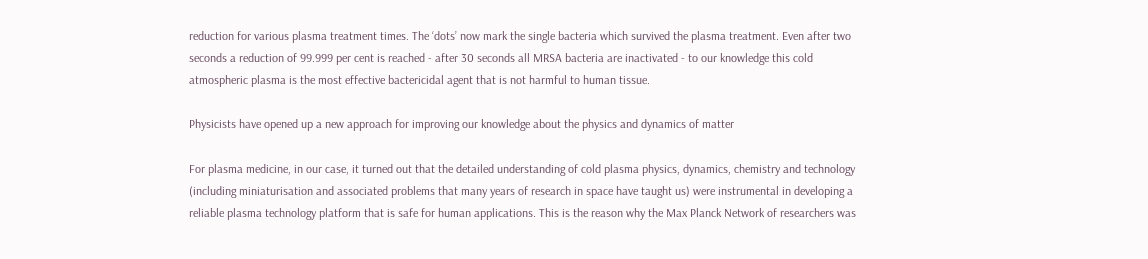reduction for various plasma treatment times. The ‘dots’ now mark the single bacteria which survived the plasma treatment. Even after two seconds a reduction of 99.999 per cent is reached - after 30 seconds all MRSA bacteria are inactivated - to our knowledge this cold atmospheric plasma is the most effective bactericidal agent that is not harmful to human tissue.

Physicists have opened up a new approach for improving our knowledge about the physics and dynamics of matter

For plasma medicine, in our case, it turned out that the detailed understanding of cold plasma physics, dynamics, chemistry and technology (including miniaturisation and associated problems that many years of research in space have taught us) were instrumental in developing a reliable plasma technology platform that is safe for human applications. This is the reason why the Max Planck Network of researchers was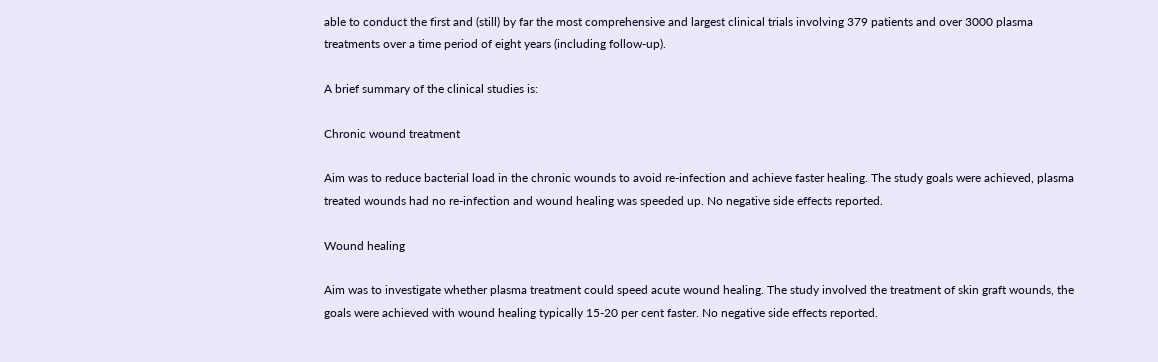able to conduct the first and (still) by far the most comprehensive and largest clinical trials involving 379 patients and over 3000 plasma treatments over a time period of eight years (including follow-up).

A brief summary of the clinical studies is:

Chronic wound treatment

Aim was to reduce bacterial load in the chronic wounds to avoid re-infection and achieve faster healing. The study goals were achieved, plasma treated wounds had no re-infection and wound healing was speeded up. No negative side effects reported.

Wound healing

Aim was to investigate whether plasma treatment could speed acute wound healing. The study involved the treatment of skin graft wounds, the goals were achieved with wound healing typically 15-20 per cent faster. No negative side effects reported.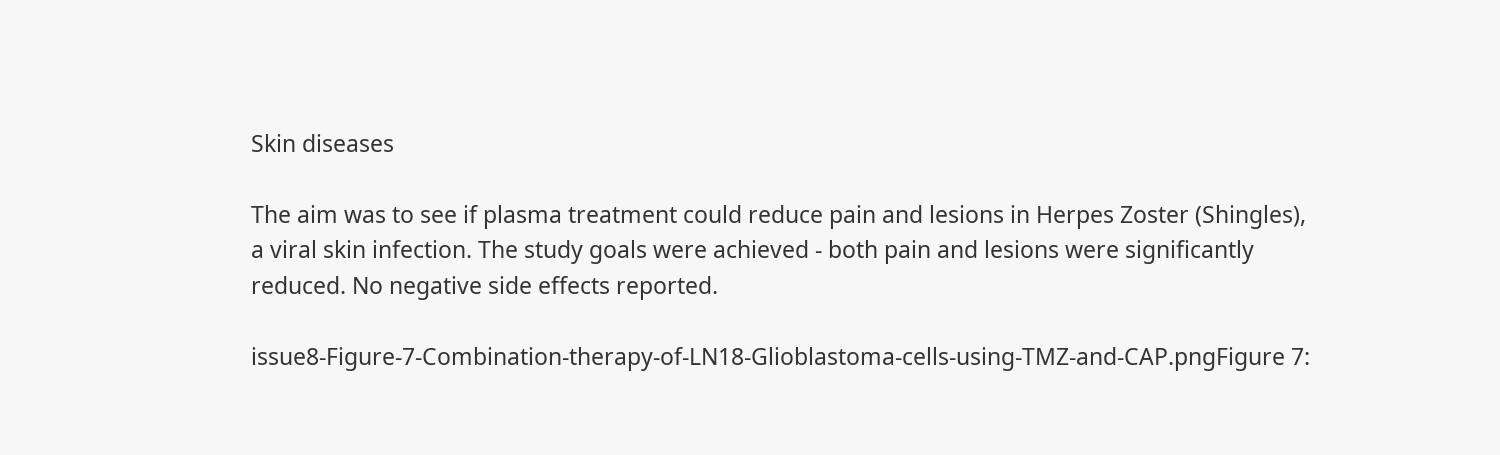Skin diseases

The aim was to see if plasma treatment could reduce pain and lesions in Herpes Zoster (Shingles), a viral skin infection. The study goals were achieved - both pain and lesions were significantly reduced. No negative side effects reported.

issue8-Figure-7-Combination-therapy-of-LN18-Glioblastoma-cells-using-TMZ-and-CAP.pngFigure 7: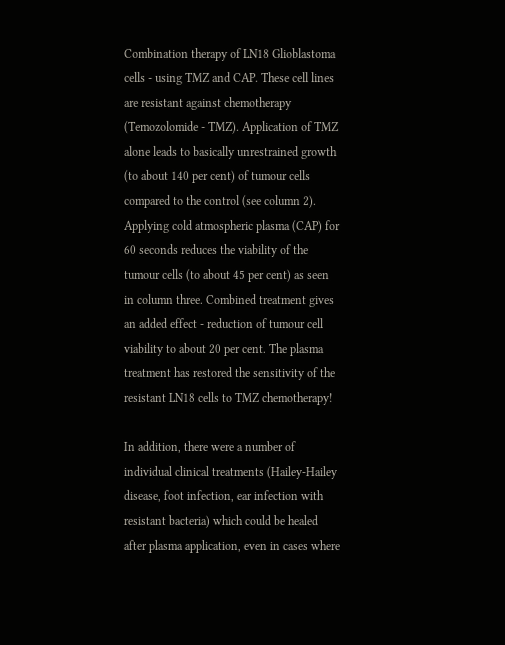Combination therapy of LN18 Glioblastoma cells - using TMZ and CAP. These cell lines are resistant against chemotherapy (Temozolomide - TMZ). Application of TMZ alone leads to basically unrestrained growth (to about 140 per cent) of tumour cells compared to the control (see column 2). Applying cold atmospheric plasma (CAP) for 60 seconds reduces the viability of the tumour cells (to about 45 per cent) as seen in column three. Combined treatment gives an added effect - reduction of tumour cell viability to about 20 per cent. The plasma treatment has restored the sensitivity of the resistant LN18 cells to TMZ chemotherapy!

In addition, there were a number of individual clinical treatments (Hailey-Hailey disease, foot infection, ear infection with resistant bacteria) which could be healed after plasma application, even in cases where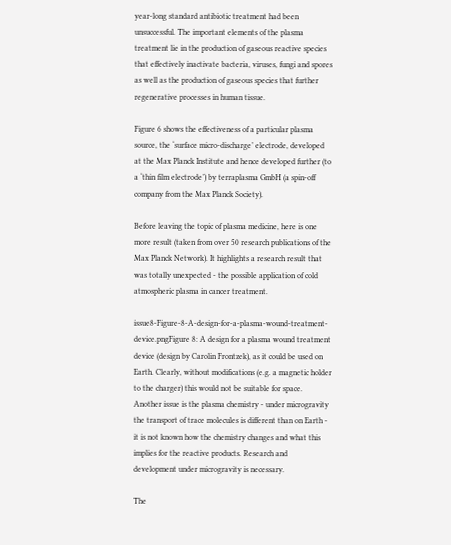year-long standard antibiotic treatment had been unsuccessful. The important elements of the plasma treatment lie in the production of gaseous reactive species that effectively inactivate bacteria, viruses, fungi and spores as well as the production of gaseous species that further regenerative processes in human tissue.

Figure 6 shows the effectiveness of a particular plasma source, the ‘surface micro-discharge’ electrode, developed at the Max Planck Institute and hence developed further (to a ‘thin film electrode’) by terraplasma GmbH (a spin-off company from the Max Planck Society).

Before leaving the topic of plasma medicine, here is one more result (taken from over 50 research publications of the Max Planck Network). It highlights a research result that was totally unexpected - the possible application of cold atmospheric plasma in cancer treatment.

issue8-Figure-8-A-design-for-a-plasma-wound-treatment-device.pngFigure 8: A design for a plasma wound treatment device (design by Carolin Frontzek), as it could be used on Earth. Clearly, without modifications (e.g. a magnetic holder to the charger) this would not be suitable for space. Another issue is the plasma chemistry - under microgravity the transport of trace molecules is different than on Earth - it is not known how the chemistry changes and what this implies for the reactive products. Research and development under microgravity is necessary.

The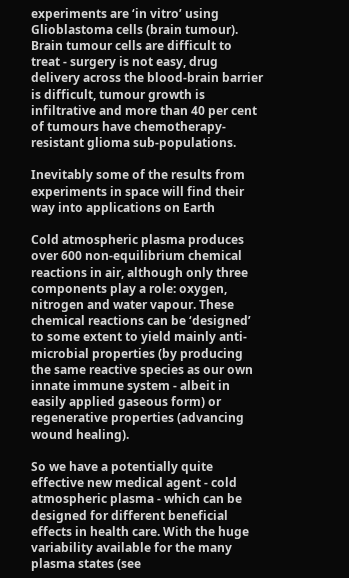experiments are ‘in vitro’ using Glioblastoma cells (brain tumour). Brain tumour cells are difficult to treat - surgery is not easy, drug delivery across the blood-brain barrier is difficult, tumour growth is infiltrative and more than 40 per cent of tumours have chemotherapy-resistant glioma sub-populations.

Inevitably some of the results from experiments in space will find their way into applications on Earth

Cold atmospheric plasma produces over 600 non-equilibrium chemical reactions in air, although only three components play a role: oxygen, nitrogen and water vapour. These chemical reactions can be ‘designed’ to some extent to yield mainly anti-microbial properties (by producing the same reactive species as our own innate immune system - albeit in easily applied gaseous form) or regenerative properties (advancing wound healing).

So we have a potentially quite effective new medical agent - cold atmospheric plasma - which can be designed for different beneficial effects in health care. With the huge variability available for the many plasma states (see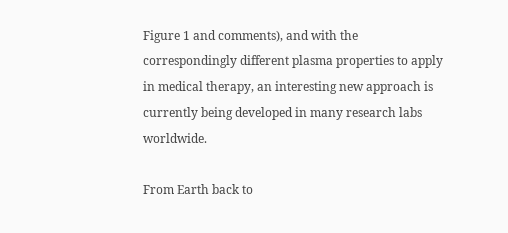Figure 1 and comments), and with the correspondingly different plasma properties to apply in medical therapy, an interesting new approach is currently being developed in many research labs worldwide.

From Earth back to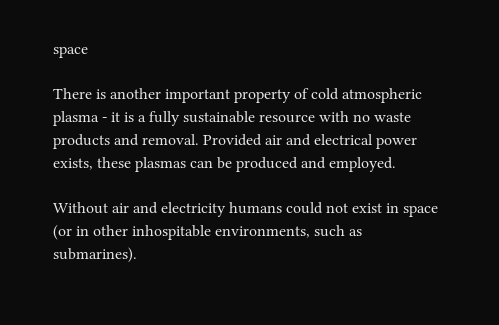space

There is another important property of cold atmospheric plasma - it is a fully sustainable resource with no waste products and removal. Provided air and electrical power exists, these plasmas can be produced and employed.

Without air and electricity humans could not exist in space (or in other inhospitable environments, such as submarines).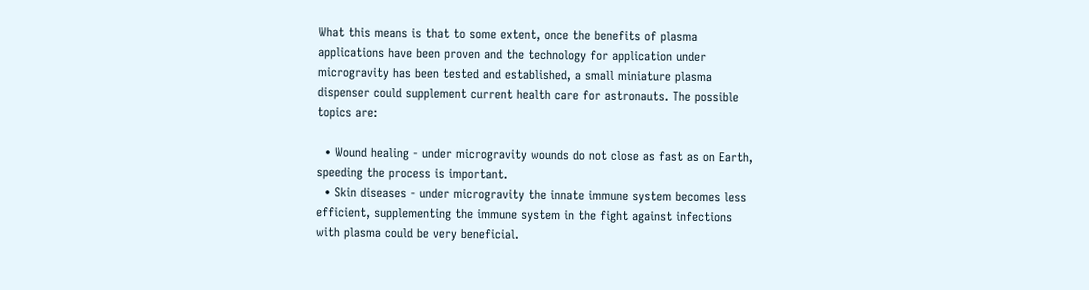What this means is that to some extent, once the benefits of plasma applications have been proven and the technology for application under microgravity has been tested and established, a small miniature plasma dispenser could supplement current health care for astronauts. The possible topics are:

  • Wound healing - under microgravity wounds do not close as fast as on Earth, speeding the process is important.
  • Skin diseases - under microgravity the innate immune system becomes less efficient, supplementing the immune system in the fight against infections with plasma could be very beneficial.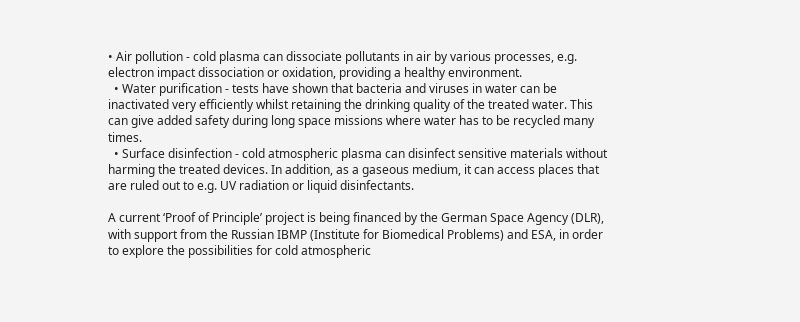• Air pollution - cold plasma can dissociate pollutants in air by various processes, e.g. electron impact dissociation or oxidation, providing a healthy environment.
  • Water purification - tests have shown that bacteria and viruses in water can be inactivated very efficiently whilst retaining the drinking quality of the treated water. This can give added safety during long space missions where water has to be recycled many times.
  • Surface disinfection - cold atmospheric plasma can disinfect sensitive materials without harming the treated devices. In addition, as a gaseous medium, it can access places that are ruled out to e.g. UV radiation or liquid disinfectants.

A current ‘Proof of Principle’ project is being financed by the German Space Agency (DLR), with support from the Russian IBMP (Institute for Biomedical Problems) and ESA, in order to explore the possibilities for cold atmospheric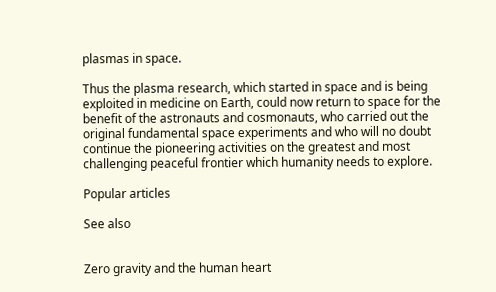plasmas in space.

Thus the plasma research, which started in space and is being exploited in medicine on Earth, could now return to space for the benefit of the astronauts and cosmonauts, who carried out the original fundamental space experiments and who will no doubt continue the pioneering activities on the greatest and most challenging peaceful frontier which humanity needs to explore.

Popular articles

See also


Zero gravity and the human heart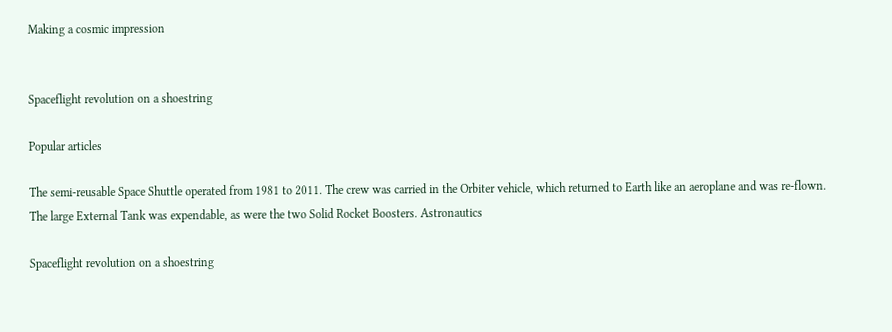Making a cosmic impression


Spaceflight revolution on a shoestring

Popular articles

The semi-reusable Space Shuttle operated from 1981 to 2011. The crew was carried in the Orbiter vehicle, which returned to Earth like an aeroplane and was re-flown. The large External Tank was expendable, as were the two Solid Rocket Boosters. Astronautics

Spaceflight revolution on a shoestring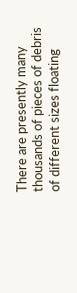There are presently many thousands of pieces of debris of different sizes floating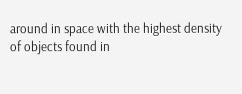around in space with the highest density of objects found in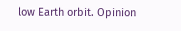low Earth orbit. Opinion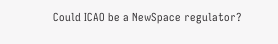Could ICAO be a NewSpace regulator?